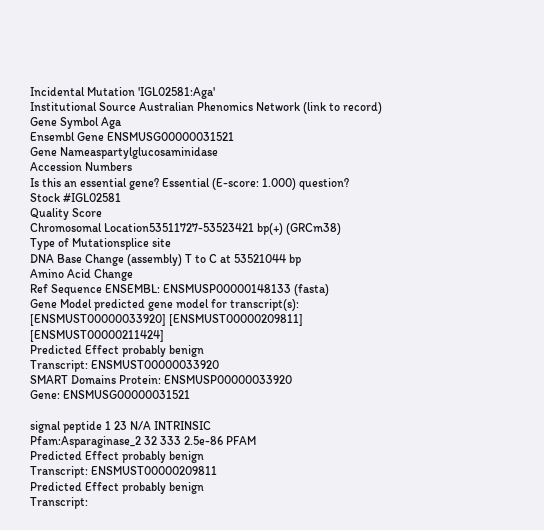Incidental Mutation 'IGL02581:Aga'
Institutional Source Australian Phenomics Network (link to record)
Gene Symbol Aga
Ensembl Gene ENSMUSG00000031521
Gene Nameaspartylglucosaminidase
Accession Numbers
Is this an essential gene? Essential (E-score: 1.000) question?
Stock #IGL02581
Quality Score
Chromosomal Location53511727-53523421 bp(+) (GRCm38)
Type of Mutationsplice site
DNA Base Change (assembly) T to C at 53521044 bp
Amino Acid Change
Ref Sequence ENSEMBL: ENSMUSP00000148133 (fasta)
Gene Model predicted gene model for transcript(s): [ENSMUST00000033920] [ENSMUST00000209811] [ENSMUST00000211424]
Predicted Effect probably benign
Transcript: ENSMUST00000033920
SMART Domains Protein: ENSMUSP00000033920
Gene: ENSMUSG00000031521

signal peptide 1 23 N/A INTRINSIC
Pfam:Asparaginase_2 32 333 2.5e-86 PFAM
Predicted Effect probably benign
Transcript: ENSMUST00000209811
Predicted Effect probably benign
Transcript: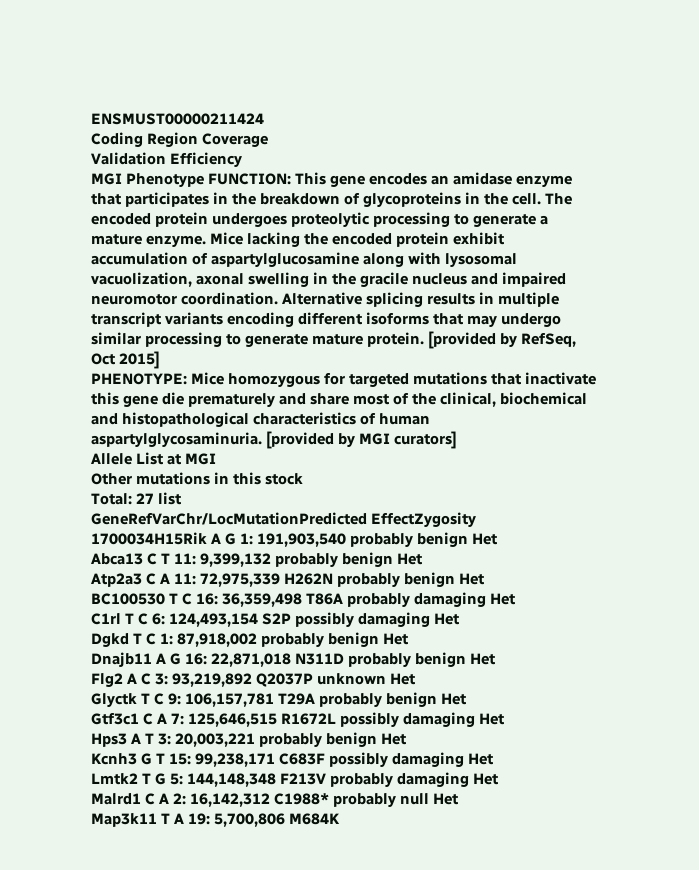ENSMUST00000211424
Coding Region Coverage
Validation Efficiency
MGI Phenotype FUNCTION: This gene encodes an amidase enzyme that participates in the breakdown of glycoproteins in the cell. The encoded protein undergoes proteolytic processing to generate a mature enzyme. Mice lacking the encoded protein exhibit accumulation of aspartylglucosamine along with lysosomal vacuolization, axonal swelling in the gracile nucleus and impaired neuromotor coordination. Alternative splicing results in multiple transcript variants encoding different isoforms that may undergo similar processing to generate mature protein. [provided by RefSeq, Oct 2015]
PHENOTYPE: Mice homozygous for targeted mutations that inactivate this gene die prematurely and share most of the clinical, biochemical and histopathological characteristics of human aspartylglycosaminuria. [provided by MGI curators]
Allele List at MGI
Other mutations in this stock
Total: 27 list
GeneRefVarChr/LocMutationPredicted EffectZygosity
1700034H15Rik A G 1: 191,903,540 probably benign Het
Abca13 C T 11: 9,399,132 probably benign Het
Atp2a3 C A 11: 72,975,339 H262N probably benign Het
BC100530 T C 16: 36,359,498 T86A probably damaging Het
C1rl T C 6: 124,493,154 S2P possibly damaging Het
Dgkd T C 1: 87,918,002 probably benign Het
Dnajb11 A G 16: 22,871,018 N311D probably benign Het
Flg2 A C 3: 93,219,892 Q2037P unknown Het
Glyctk T C 9: 106,157,781 T29A probably benign Het
Gtf3c1 C A 7: 125,646,515 R1672L possibly damaging Het
Hps3 A T 3: 20,003,221 probably benign Het
Kcnh3 G T 15: 99,238,171 C683F possibly damaging Het
Lmtk2 T G 5: 144,148,348 F213V probably damaging Het
Malrd1 C A 2: 16,142,312 C1988* probably null Het
Map3k11 T A 19: 5,700,806 M684K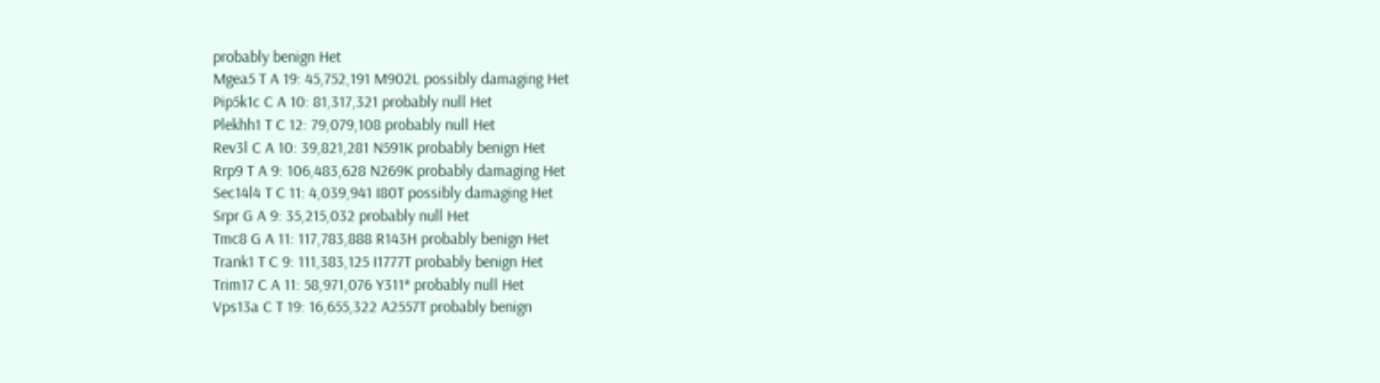probably benign Het
Mgea5 T A 19: 45,752,191 M902L possibly damaging Het
Pip5k1c C A 10: 81,317,321 probably null Het
Plekhh1 T C 12: 79,079,108 probably null Het
Rev3l C A 10: 39,821,281 N591K probably benign Het
Rrp9 T A 9: 106,483,628 N269K probably damaging Het
Sec14l4 T C 11: 4,039,941 I80T possibly damaging Het
Srpr G A 9: 35,215,032 probably null Het
Tmc8 G A 11: 117,783,888 R143H probably benign Het
Trank1 T C 9: 111,383,125 I1777T probably benign Het
Trim17 C A 11: 58,971,076 Y311* probably null Het
Vps13a C T 19: 16,655,322 A2557T probably benign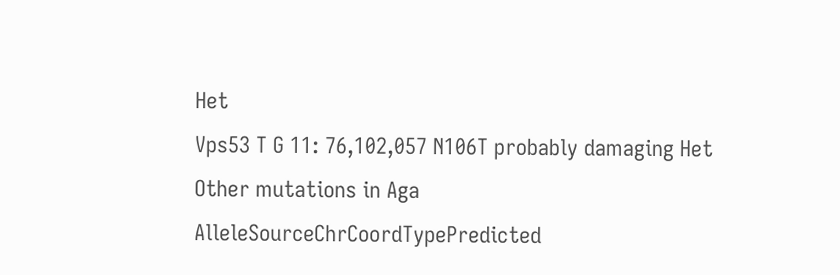Het
Vps53 T G 11: 76,102,057 N106T probably damaging Het
Other mutations in Aga
AlleleSourceChrCoordTypePredicted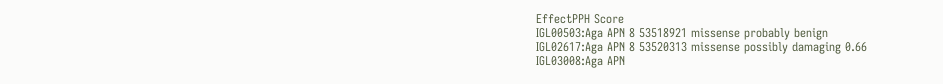EffectPPH Score
IGL00503:Aga APN 8 53518921 missense probably benign
IGL02617:Aga APN 8 53520313 missense possibly damaging 0.66
IGL03008:Aga APN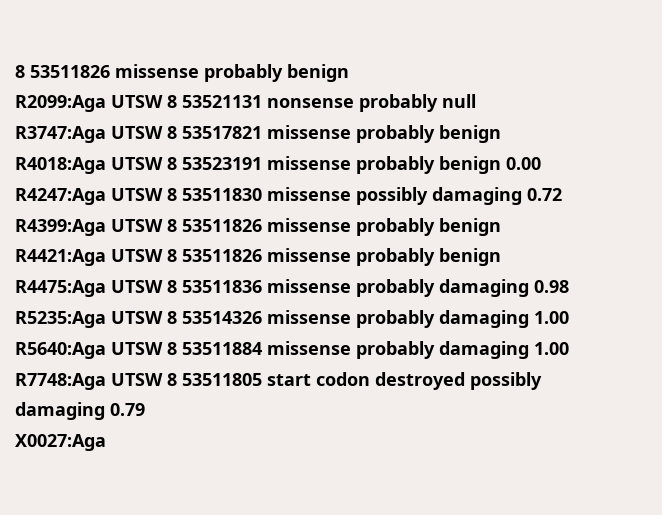8 53511826 missense probably benign
R2099:Aga UTSW 8 53521131 nonsense probably null
R3747:Aga UTSW 8 53517821 missense probably benign
R4018:Aga UTSW 8 53523191 missense probably benign 0.00
R4247:Aga UTSW 8 53511830 missense possibly damaging 0.72
R4399:Aga UTSW 8 53511826 missense probably benign
R4421:Aga UTSW 8 53511826 missense probably benign
R4475:Aga UTSW 8 53511836 missense probably damaging 0.98
R5235:Aga UTSW 8 53514326 missense probably damaging 1.00
R5640:Aga UTSW 8 53511884 missense probably damaging 1.00
R7748:Aga UTSW 8 53511805 start codon destroyed possibly damaging 0.79
X0027:Aga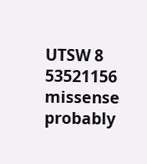UTSW 8 53521156 missense probably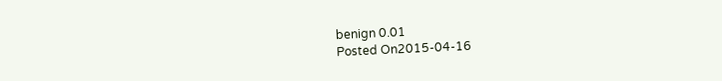benign 0.01
Posted On2015-04-16